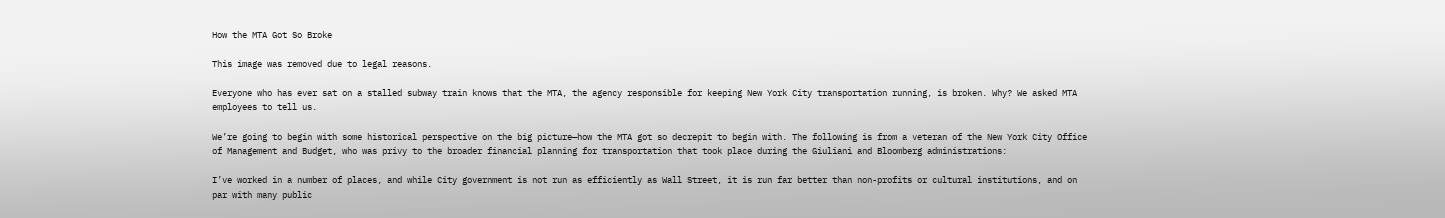How the MTA Got So Broke

This image was removed due to legal reasons.

Everyone who has ever sat on a stalled subway train knows that the MTA, the agency responsible for keeping New York City transportation running, is broken. Why? We asked MTA employees to tell us.

We’re going to begin with some historical perspective on the big picture—how the MTA got so decrepit to begin with. The following is from a veteran of the New York City Office of Management and Budget, who was privy to the broader financial planning for transportation that took place during the Giuliani and Bloomberg administrations:

I’ve worked in a number of places, and while City government is not run as efficiently as Wall Street, it is run far better than non-profits or cultural institutions, and on par with many public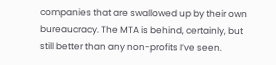companies that are swallowed up by their own bureaucracy. The MTA is behind, certainly, but still better than any non-profits I’ve seen.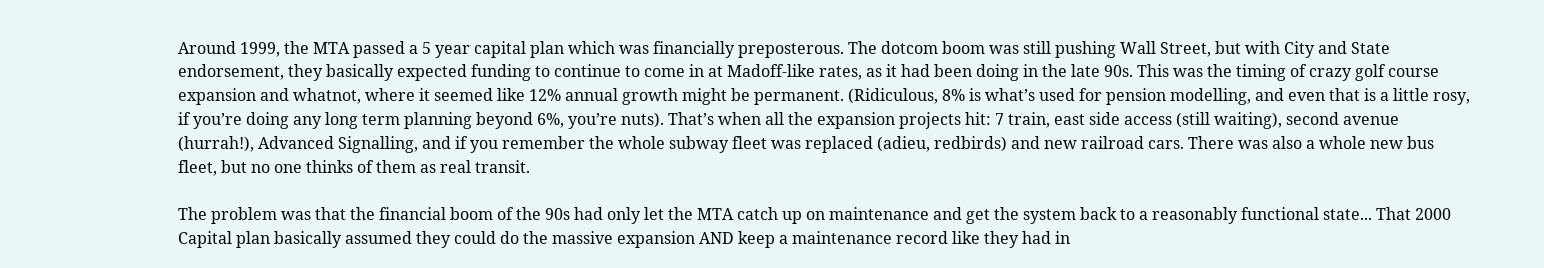Around 1999, the MTA passed a 5 year capital plan which was financially preposterous. The dotcom boom was still pushing Wall Street, but with City and State endorsement, they basically expected funding to continue to come in at Madoff-like rates, as it had been doing in the late 90s. This was the timing of crazy golf course expansion and whatnot, where it seemed like 12% annual growth might be permanent. (Ridiculous, 8% is what’s used for pension modelling, and even that is a little rosy, if you’re doing any long term planning beyond 6%, you’re nuts). That’s when all the expansion projects hit: 7 train, east side access (still waiting), second avenue (hurrah!), Advanced Signalling, and if you remember the whole subway fleet was replaced (adieu, redbirds) and new railroad cars. There was also a whole new bus fleet, but no one thinks of them as real transit.

The problem was that the financial boom of the 90s had only let the MTA catch up on maintenance and get the system back to a reasonably functional state... That 2000 Capital plan basically assumed they could do the massive expansion AND keep a maintenance record like they had in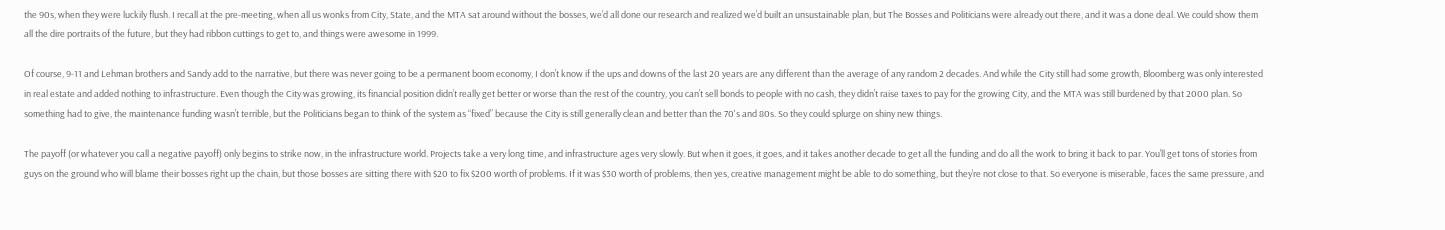the 90s, when they were luckily flush. I recall at the pre-meeting, when all us wonks from City, State, and the MTA sat around without the bosses, we’d all done our research and realized we’d built an unsustainable plan, but The Bosses and Politicians were already out there, and it was a done deal. We could show them all the dire portraits of the future, but they had ribbon cuttings to get to, and things were awesome in 1999.

Of course, 9-11 and Lehman brothers and Sandy add to the narrative, but there was never going to be a permanent boom economy, I don’t know if the ups and downs of the last 20 years are any different than the average of any random 2 decades. And while the City still had some growth, Bloomberg was only interested in real estate and added nothing to infrastructure. Even though the City was growing, its financial position didn’t really get better or worse than the rest of the country, you can’t sell bonds to people with no cash, they didn’t raise taxes to pay for the growing City, and the MTA was still burdened by that 2000 plan. So something had to give, the maintenance funding wasn’t terrible, but the Politicians began to think of the system as “fixed” because the City is still generally clean and better than the 70's and 80s. So they could splurge on shiny new things.

The payoff (or whatever you call a negative payoff) only begins to strike now, in the infrastructure world. Projects take a very long time, and infrastructure ages very slowly. But when it goes, it goes, and it takes another decade to get all the funding and do all the work to bring it back to par. You’ll get tons of stories from guys on the ground who will blame their bosses right up the chain, but those bosses are sitting there with $20 to fix $200 worth of problems. If it was $30 worth of problems, then yes, creative management might be able to do something, but they’re not close to that. So everyone is miserable, faces the same pressure, and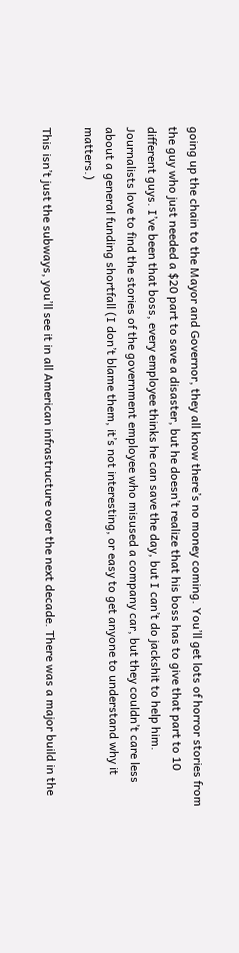going up the chain to the Mayor and Governor, they all know there’s no money coming. You’ll get lots of horror stories from the guy who just needed a $20 part to save a disaster, but he doesn’t realize that his boss has to give that part to 10 different guys. I’ve been that boss, every employee thinks he can save the day, but I can’t do jackshit to help him. Journalists love to find the stories of the government employee who misused a company car, but they couldn’t care less about a general funding shortfall (I don’t blame them, it’s not interesting, or easy to get anyone to understand why it matters.)

This isn’t just the subways, you’ll see it in all American infrastructure over the next decade. There was a major build in the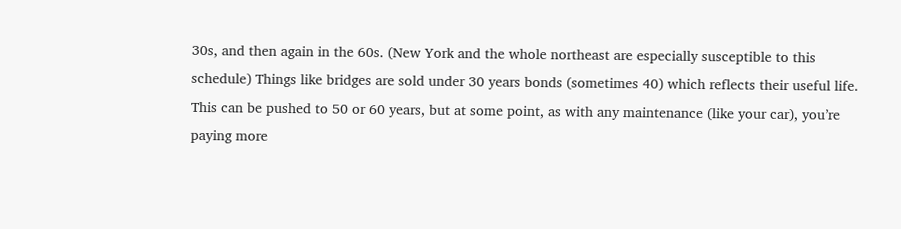30s, and then again in the 60s. (New York and the whole northeast are especially susceptible to this schedule) Things like bridges are sold under 30 years bonds (sometimes 40) which reflects their useful life. This can be pushed to 50 or 60 years, but at some point, as with any maintenance (like your car), you’re paying more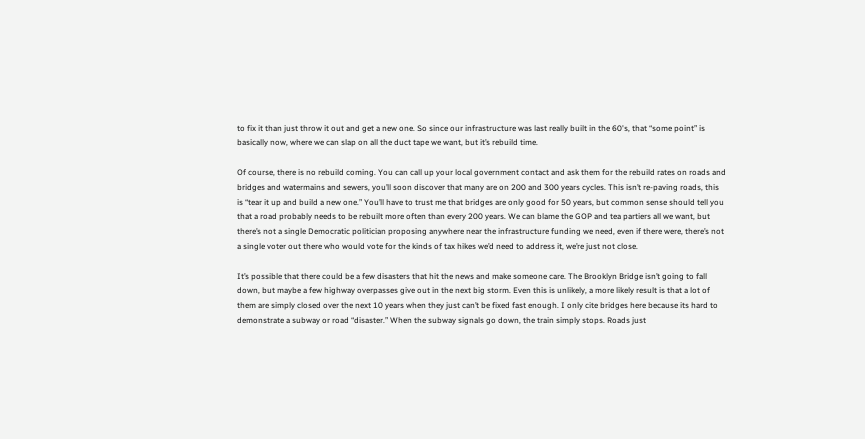to fix it than just throw it out and get a new one. So since our infrastructure was last really built in the 60's, that “some point” is basically now, where we can slap on all the duct tape we want, but it’s rebuild time.

Of course, there is no rebuild coming. You can call up your local government contact and ask them for the rebuild rates on roads and bridges and watermains and sewers, you’ll soon discover that many are on 200 and 300 years cycles. This isn’t re-paving roads, this is “tear it up and build a new one.” You’ll have to trust me that bridges are only good for 50 years, but common sense should tell you that a road probably needs to be rebuilt more often than every 200 years. We can blame the GOP and tea partiers all we want, but there’s not a single Democratic politician proposing anywhere near the infrastructure funding we need, even if there were, there’s not a single voter out there who would vote for the kinds of tax hikes we’d need to address it, we’re just not close.

It’s possible that there could be a few disasters that hit the news and make someone care. The Brooklyn Bridge isn’t going to fall down, but maybe a few highway overpasses give out in the next big storm. Even this is unlikely, a more likely result is that a lot of them are simply closed over the next 10 years when they just can’t be fixed fast enough. I only cite bridges here because its hard to demonstrate a subway or road “disaster.” When the subway signals go down, the train simply stops. Roads just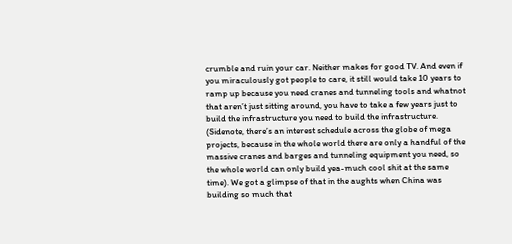crumble and ruin your car. Neither makes for good TV. And even if you miraculously got people to care, it still would take 10 years to ramp up because you need cranes and tunneling tools and whatnot that aren’t just sitting around, you have to take a few years just to build the infrastructure you need to build the infrastructure. (Sidenote, there’s an interest schedule across the globe of mega projects, because in the whole world there are only a handful of the massive cranes and barges and tunneling equipment you need, so the whole world can only build yea-much cool shit at the same time). We got a glimpse of that in the aughts when China was building so much that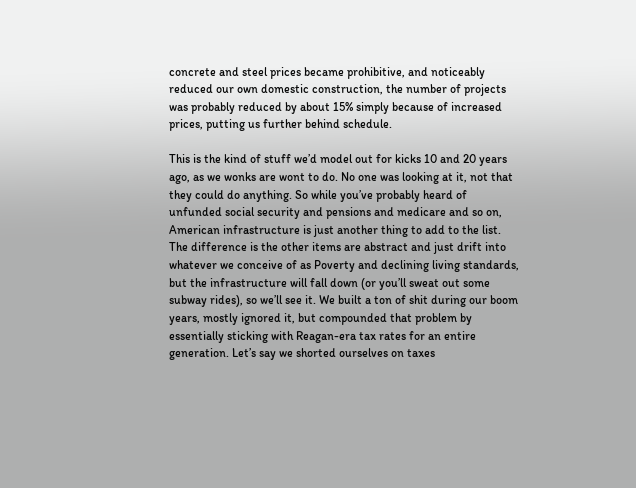concrete and steel prices became prohibitive, and noticeably reduced our own domestic construction, the number of projects was probably reduced by about 15% simply because of increased prices, putting us further behind schedule.

This is the kind of stuff we’d model out for kicks 10 and 20 years ago, as we wonks are wont to do. No one was looking at it, not that they could do anything. So while you’ve probably heard of unfunded social security and pensions and medicare and so on, American infrastructure is just another thing to add to the list. The difference is the other items are abstract and just drift into whatever we conceive of as Poverty and declining living standards, but the infrastructure will fall down (or you’ll sweat out some subway rides), so we’ll see it. We built a ton of shit during our boom years, mostly ignored it, but compounded that problem by essentially sticking with Reagan-era tax rates for an entire generation. Let’s say we shorted ourselves on taxes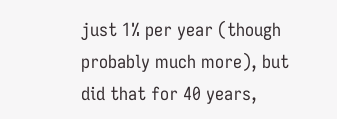just 1% per year (though probably much more), but did that for 40 years,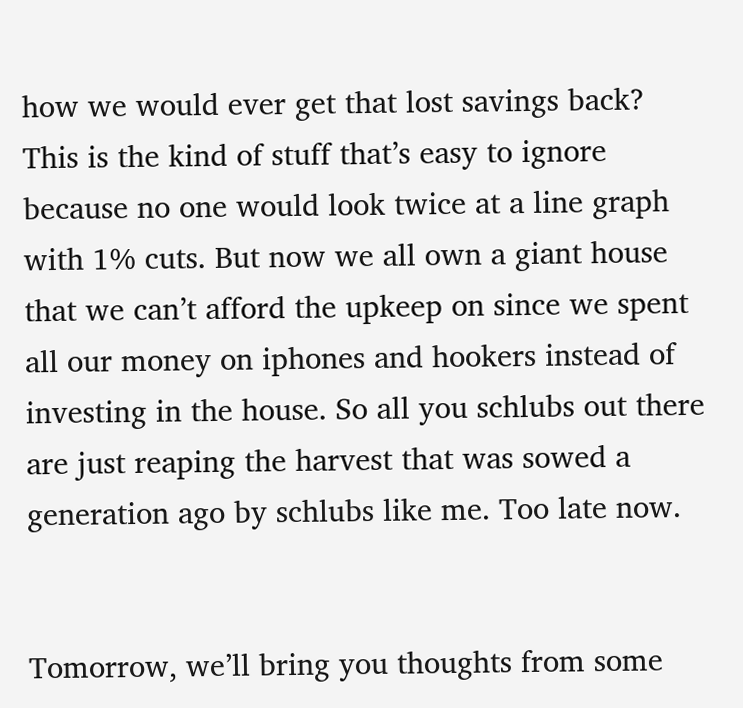how we would ever get that lost savings back? This is the kind of stuff that’s easy to ignore because no one would look twice at a line graph with 1% cuts. But now we all own a giant house that we can’t afford the upkeep on since we spent all our money on iphones and hookers instead of investing in the house. So all you schlubs out there are just reaping the harvest that was sowed a generation ago by schlubs like me. Too late now.


Tomorrow, we’ll bring you thoughts from some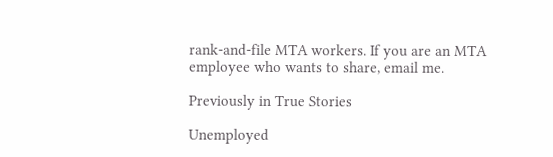rank-and-file MTA workers. If you are an MTA employee who wants to share, email me.

Previously in True Stories

Unemployed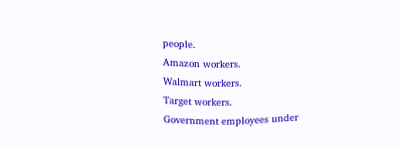people.
Amazon workers.
Walmart workers.
Target workers.
Government employees under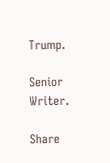Trump.

Senior Writer.

Share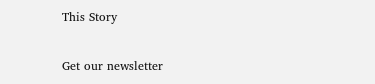This Story

Get our newsletter